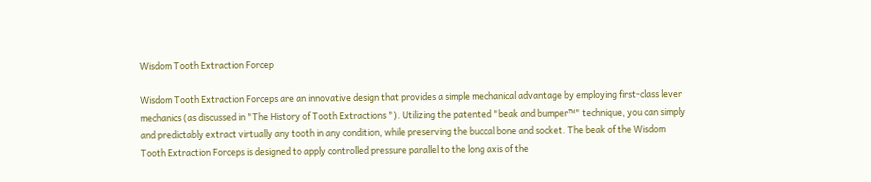Wisdom Tooth Extraction Forcep

Wisdom Tooth Extraction Forceps are an innovative design that provides a simple mechanical advantage by employing first-class lever mechanics (as discussed in "The History of Tooth Extractions "). Utilizing the patented "beak and bumper™" technique, you can simply and predictably extract virtually any tooth in any condition, while preserving the buccal bone and socket. The beak of the Wisdom Tooth Extraction Forceps is designed to apply controlled pressure parallel to the long axis of the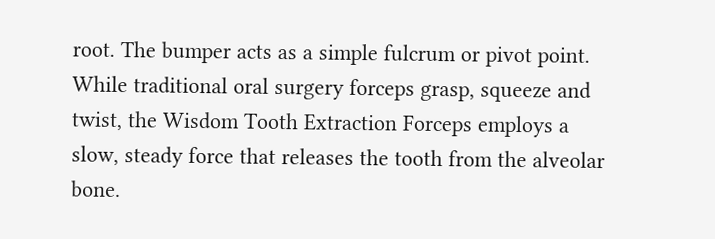root. The bumper acts as a simple fulcrum or pivot point. While traditional oral surgery forceps grasp, squeeze and twist, the Wisdom Tooth Extraction Forceps employs a slow, steady force that releases the tooth from the alveolar bone.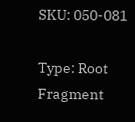SKU: 050-081

Type: Root Fragment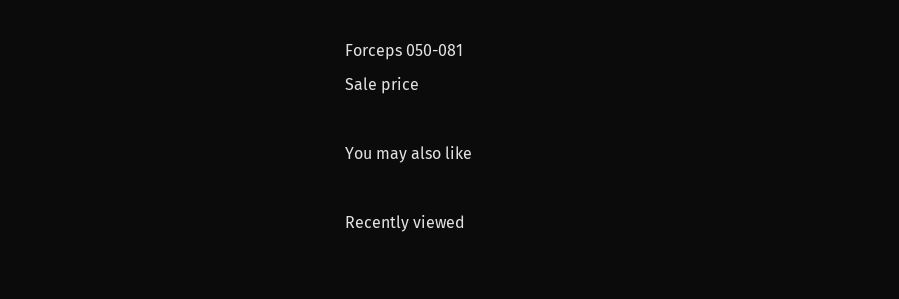Forceps 050-081
Sale price

You may also like

Recently viewed